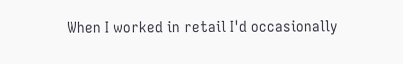When I worked in retail I'd occasionally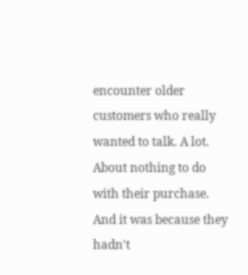encounter older customers who really wanted to talk. A lot. About nothing to do with their purchase. And it was because they hadn't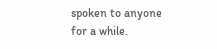spoken to anyone for a while.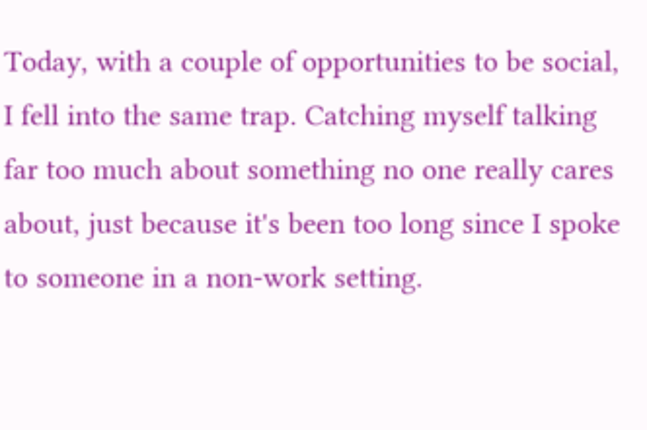Today, with a couple of opportunities to be social, I fell into the same trap. Catching myself talking far too much about something no one really cares about, just because it's been too long since I spoke to someone in a non-work setting.